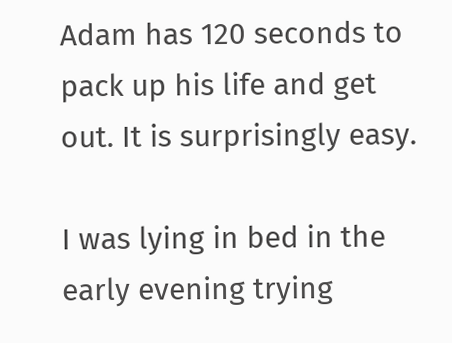Adam has 120 seconds to pack up his life and get out. It is surprisingly easy.

I was lying in bed in the early evening trying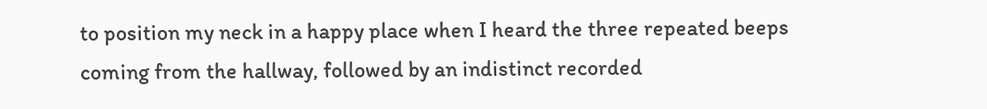to position my neck in a happy place when I heard the three repeated beeps coming from the hallway, followed by an indistinct recorded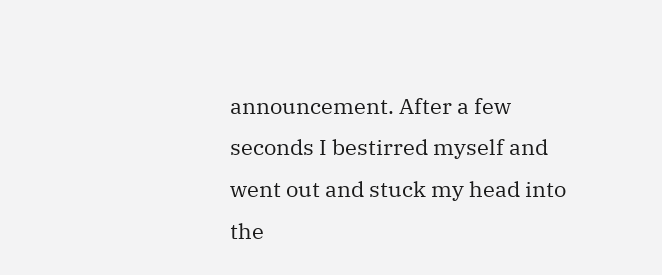announcement. After a few seconds I bestirred myself and went out and stuck my head into the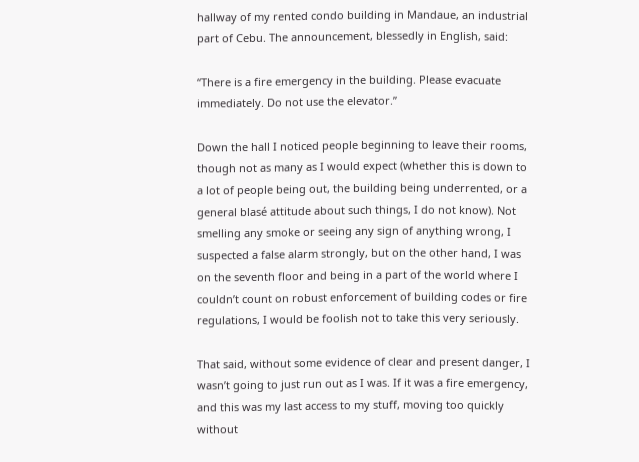hallway of my rented condo building in Mandaue, an industrial part of Cebu. The announcement, blessedly in English, said:

“There is a fire emergency in the building. Please evacuate immediately. Do not use the elevator.”

Down the hall I noticed people beginning to leave their rooms, though not as many as I would expect (whether this is down to a lot of people being out, the building being underrented, or a general blasé attitude about such things, I do not know). Not smelling any smoke or seeing any sign of anything wrong, I suspected a false alarm strongly, but on the other hand, I was on the seventh floor and being in a part of the world where I couldn’t count on robust enforcement of building codes or fire regulations, I would be foolish not to take this very seriously.

That said, without some evidence of clear and present danger, I wasn’t going to just run out as I was. If it was a fire emergency, and this was my last access to my stuff, moving too quickly without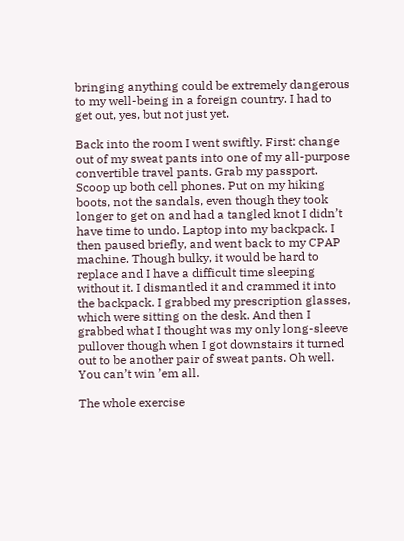bringing anything could be extremely dangerous to my well-being in a foreign country. I had to get out, yes, but not just yet.

Back into the room I went swiftly. First: change out of my sweat pants into one of my all-purpose convertible travel pants. Grab my passport. Scoop up both cell phones. Put on my hiking boots, not the sandals, even though they took longer to get on and had a tangled knot I didn’t have time to undo. Laptop into my backpack. I then paused briefly, and went back to my CPAP machine. Though bulky, it would be hard to replace and I have a difficult time sleeping without it. I dismantled it and crammed it into the backpack. I grabbed my prescription glasses, which were sitting on the desk. And then I grabbed what I thought was my only long-sleeve pullover though when I got downstairs it turned out to be another pair of sweat pants. Oh well. You can’t win ’em all.

The whole exercise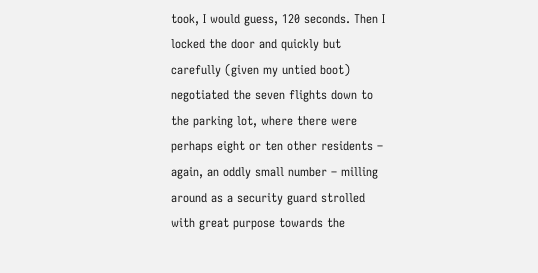took, I would guess, 120 seconds. Then I locked the door and quickly but carefully (given my untied boot) negotiated the seven flights down to the parking lot, where there were perhaps eight or ten other residents – again, an oddly small number – milling around as a security guard strolled with great purpose towards the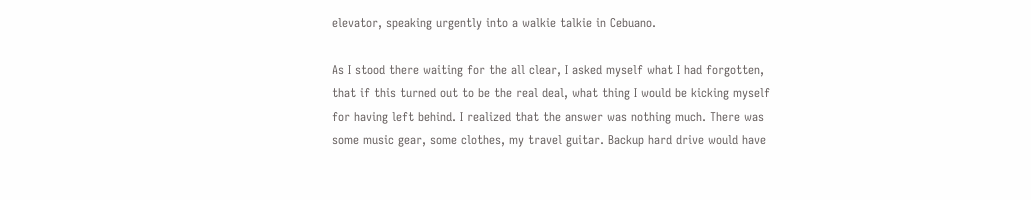elevator, speaking urgently into a walkie talkie in Cebuano.

As I stood there waiting for the all clear, I asked myself what I had forgotten, that if this turned out to be the real deal, what thing I would be kicking myself for having left behind. I realized that the answer was nothing much. There was some music gear, some clothes, my travel guitar. Backup hard drive would have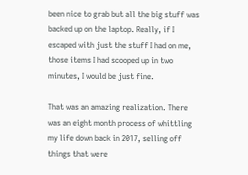been nice to grab but all the big stuff was backed up on the laptop. Really, if I escaped with just the stuff I had on me, those items I had scooped up in two minutes, I would be just fine.

That was an amazing realization. There was an eight month process of whittling my life down back in 2017, selling off things that were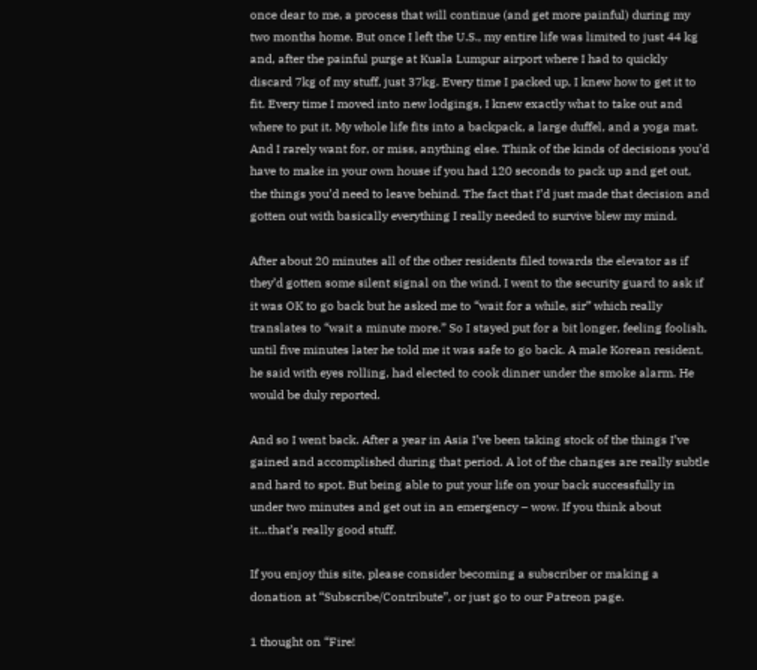once dear to me, a process that will continue (and get more painful) during my two months home. But once I left the U.S., my entire life was limited to just 44 kg and, after the painful purge at Kuala Lumpur airport where I had to quickly discard 7kg of my stuff, just 37kg. Every time I packed up, I knew how to get it to fit. Every time I moved into new lodgings, I knew exactly what to take out and where to put it. My whole life fits into a backpack, a large duffel, and a yoga mat. And I rarely want for, or miss, anything else. Think of the kinds of decisions you’d have to make in your own house if you had 120 seconds to pack up and get out, the things you’d need to leave behind. The fact that I’d just made that decision and gotten out with basically everything I really needed to survive blew my mind.

After about 20 minutes all of the other residents filed towards the elevator as if they’d gotten some silent signal on the wind. I went to the security guard to ask if it was OK to go back but he asked me to “wait for a while, sir” which really translates to “wait a minute more.” So I stayed put for a bit longer, feeling foolish, until five minutes later he told me it was safe to go back. A male Korean resident, he said with eyes rolling, had elected to cook dinner under the smoke alarm. He would be duly reported.

And so I went back. After a year in Asia I’ve been taking stock of the things I’ve gained and accomplished during that period. A lot of the changes are really subtle and hard to spot. But being able to put your life on your back successfully in under two minutes and get out in an emergency – wow. If you think about it…that’s really good stuff.

If you enjoy this site, please consider becoming a subscriber or making a donation at “Subscribe/Contribute”, or just go to our Patreon page.

1 thought on “Fire!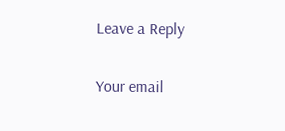Leave a Reply

Your email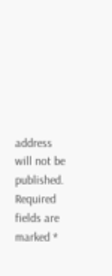address will not be published. Required fields are marked *